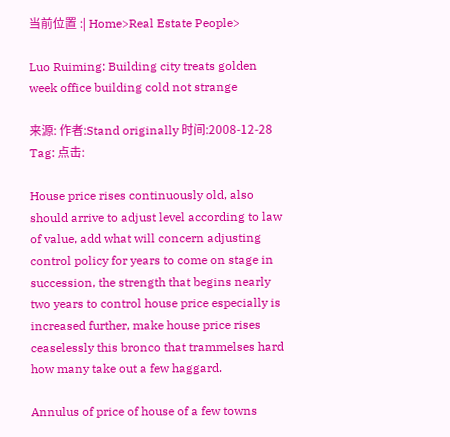当前位置 :| Home>Real Estate People>

Luo Ruiming: Building city treats golden week office building cold not strange

来源: 作者:Stand originally 时间:2008-12-28 Tag: 点击:

House price rises continuously old, also should arrive to adjust level according to law of value, add what will concern adjusting control policy for years to come on stage in succession, the strength that begins nearly two years to control house price especially is increased further, make house price rises ceaselessly this bronco that trammelses hard how many take out a few haggard.

Annulus of price of house of a few towns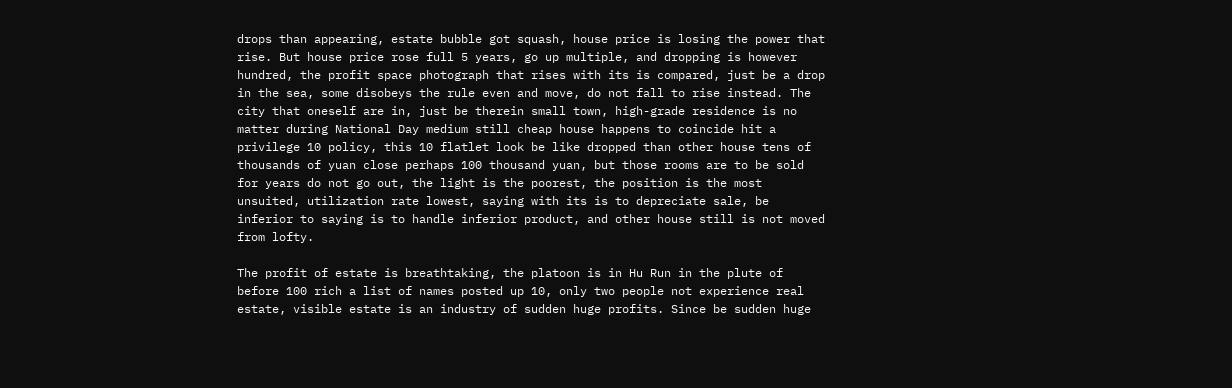drops than appearing, estate bubble got squash, house price is losing the power that rise. But house price rose full 5 years, go up multiple, and dropping is however hundred, the profit space photograph that rises with its is compared, just be a drop in the sea, some disobeys the rule even and move, do not fall to rise instead. The city that oneself are in, just be therein small town, high-grade residence is no matter during National Day medium still cheap house happens to coincide hit a privilege 10 policy, this 10 flatlet look be like dropped than other house tens of thousands of yuan close perhaps 100 thousand yuan, but those rooms are to be sold for years do not go out, the light is the poorest, the position is the most unsuited, utilization rate lowest, saying with its is to depreciate sale, be inferior to saying is to handle inferior product, and other house still is not moved from lofty.

The profit of estate is breathtaking, the platoon is in Hu Run in the plute of before 100 rich a list of names posted up 10, only two people not experience real estate, visible estate is an industry of sudden huge profits. Since be sudden huge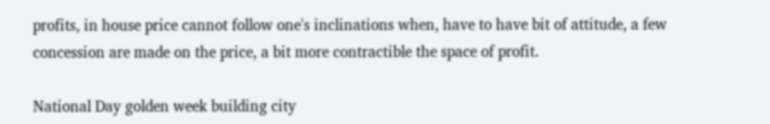profits, in house price cannot follow one's inclinations when, have to have bit of attitude, a few concession are made on the price, a bit more contractible the space of profit.

National Day golden week building city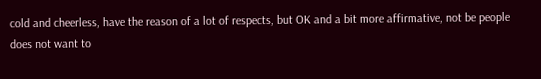cold and cheerless, have the reason of a lot of respects, but OK and a bit more affirmative, not be people does not want to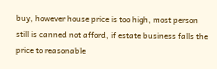buy, however house price is too high, most person still is canned not afford, if estate business falls the price to reasonable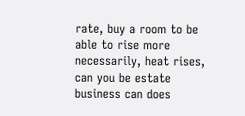rate, buy a room to be able to rise more necessarily, heat rises, can you be estate business can does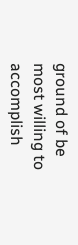ground of be most willing to accomplish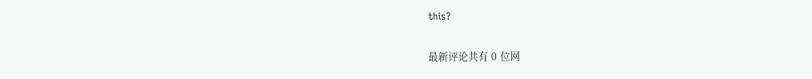this?

最新评论共有 0 位网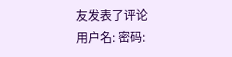友发表了评论
用户名: 密码: